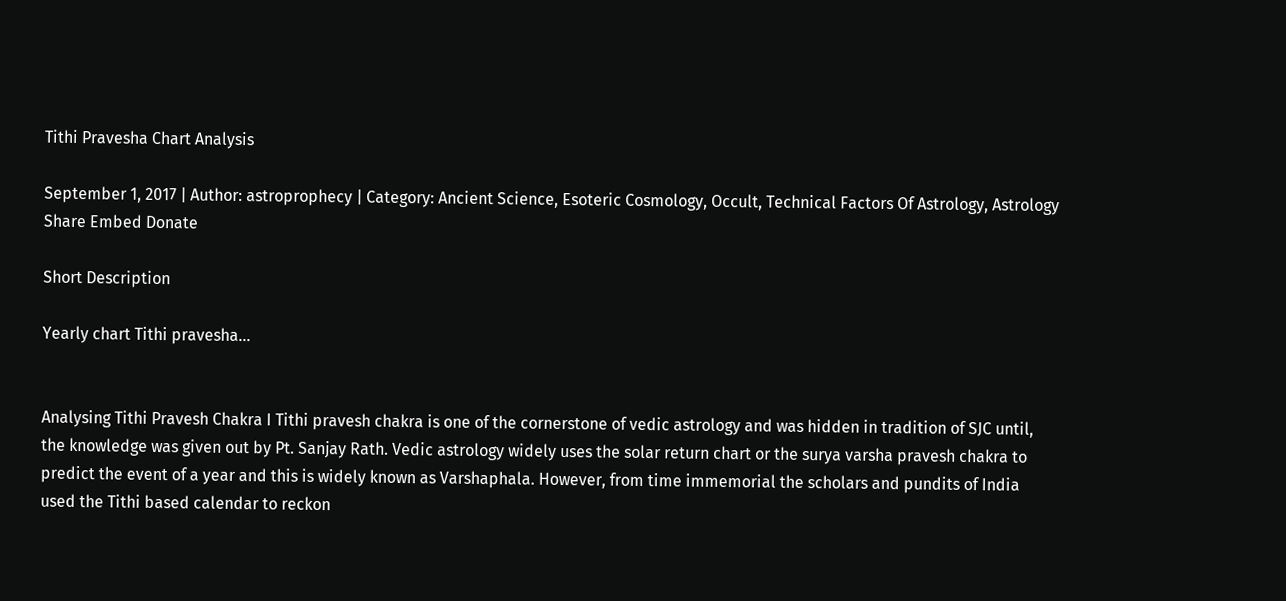Tithi Pravesha Chart Analysis

September 1, 2017 | Author: astroprophecy | Category: Ancient Science, Esoteric Cosmology, Occult, Technical Factors Of Astrology, Astrology
Share Embed Donate

Short Description

Yearly chart Tithi pravesha...


Analysing Tithi Pravesh Chakra I Tithi pravesh chakra is one of the cornerstone of vedic astrology and was hidden in tradition of SJC until, the knowledge was given out by Pt. Sanjay Rath. Vedic astrology widely uses the solar return chart or the surya varsha pravesh chakra to predict the event of a year and this is widely known as Varshaphala. However, from time immemorial the scholars and pundits of India used the Tithi based calendar to reckon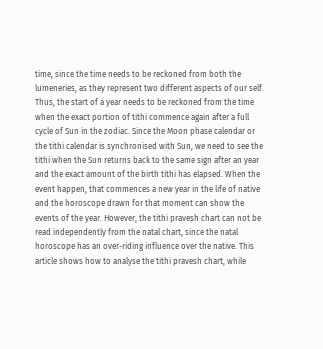time, since the time needs to be reckoned from both the lumeneries, as they represent two different aspects of our self. Thus, the start of a year needs to be reckoned from the time when the exact portion of tithi commence again after a full cycle of Sun in the zodiac. Since the Moon phase calendar or the tithi calendar is synchronised with Sun, we need to see the tithi when the Sun returns back to the same sign after an year and the exact amount of the birth tithi has elapsed. When the event happen, that commences a new year in the life of native and the horoscope drawn for that moment can show the events of the year. However, the tithi pravesh chart can not be read independently from the natal chart, since the natal horoscope has an over-riding influence over the native. This article shows how to analyse the tithi pravesh chart, while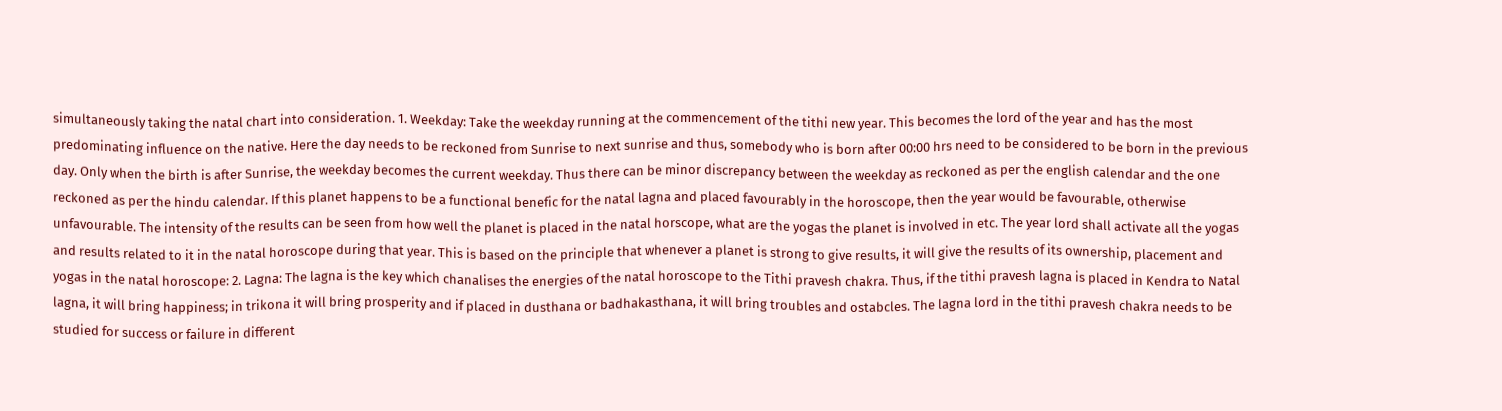simultaneously taking the natal chart into consideration. 1. Weekday: Take the weekday running at the commencement of the tithi new year. This becomes the lord of the year and has the most predominating influence on the native. Here the day needs to be reckoned from Sunrise to next sunrise and thus, somebody who is born after 00:00 hrs need to be considered to be born in the previous day. Only when the birth is after Sunrise, the weekday becomes the current weekday. Thus there can be minor discrepancy between the weekday as reckoned as per the english calendar and the one reckoned as per the hindu calendar. If this planet happens to be a functional benefic for the natal lagna and placed favourably in the horoscope, then the year would be favourable, otherwise unfavourable. The intensity of the results can be seen from how well the planet is placed in the natal horscope, what are the yogas the planet is involved in etc. The year lord shall activate all the yogas and results related to it in the natal horoscope during that year. This is based on the principle that whenever a planet is strong to give results, it will give the results of its ownership, placement and yogas in the natal horoscope: 2. Lagna: The lagna is the key which chanalises the energies of the natal horoscope to the Tithi pravesh chakra. Thus, if the tithi pravesh lagna is placed in Kendra to Natal lagna, it will bring happiness; in trikona it will bring prosperity and if placed in dusthana or badhakasthana, it will bring troubles and ostabcles. The lagna lord in the tithi pravesh chakra needs to be studied for success or failure in different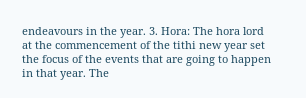endeavours in the year. 3. Hora: The hora lord at the commencement of the tithi new year set the focus of the events that are going to happen in that year. The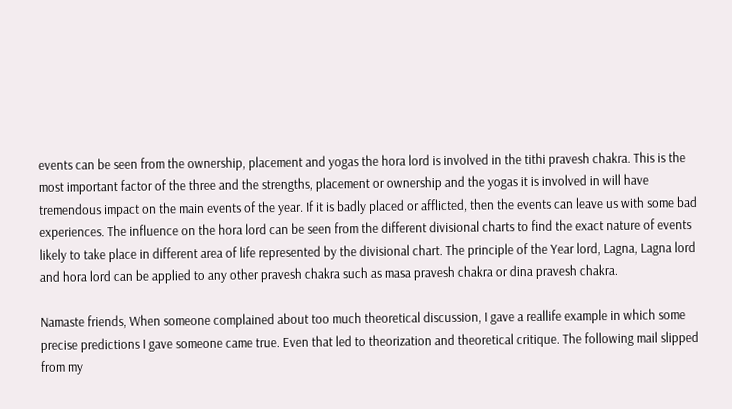events can be seen from the ownership, placement and yogas the hora lord is involved in the tithi pravesh chakra. This is the most important factor of the three and the strengths, placement or ownership and the yogas it is involved in will have tremendous impact on the main events of the year. If it is badly placed or afflicted, then the events can leave us with some bad experiences. The influence on the hora lord can be seen from the different divisional charts to find the exact nature of events likely to take place in different area of life represented by the divisional chart. The principle of the Year lord, Lagna, Lagna lord and hora lord can be applied to any other pravesh chakra such as masa pravesh chakra or dina pravesh chakra.

Namaste friends, When someone complained about too much theoretical discussion, I gave a reallife example in which some precise predictions I gave someone came true. Even that led to theorization and theoretical critique. The following mail slipped from my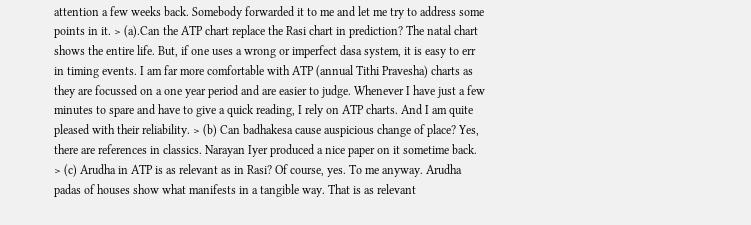attention a few weeks back. Somebody forwarded it to me and let me try to address some points in it. > (a).Can the ATP chart replace the Rasi chart in prediction? The natal chart shows the entire life. But, if one uses a wrong or imperfect dasa system, it is easy to err in timing events. I am far more comfortable with ATP (annual Tithi Pravesha) charts as they are focussed on a one year period and are easier to judge. Whenever I have just a few minutes to spare and have to give a quick reading, I rely on ATP charts. And I am quite pleased with their reliability. > (b) Can badhakesa cause auspicious change of place? Yes, there are references in classics. Narayan Iyer produced a nice paper on it sometime back. > (c) Arudha in ATP is as relevant as in Rasi? Of course, yes. To me anyway. Arudha padas of houses show what manifests in a tangible way. That is as relevant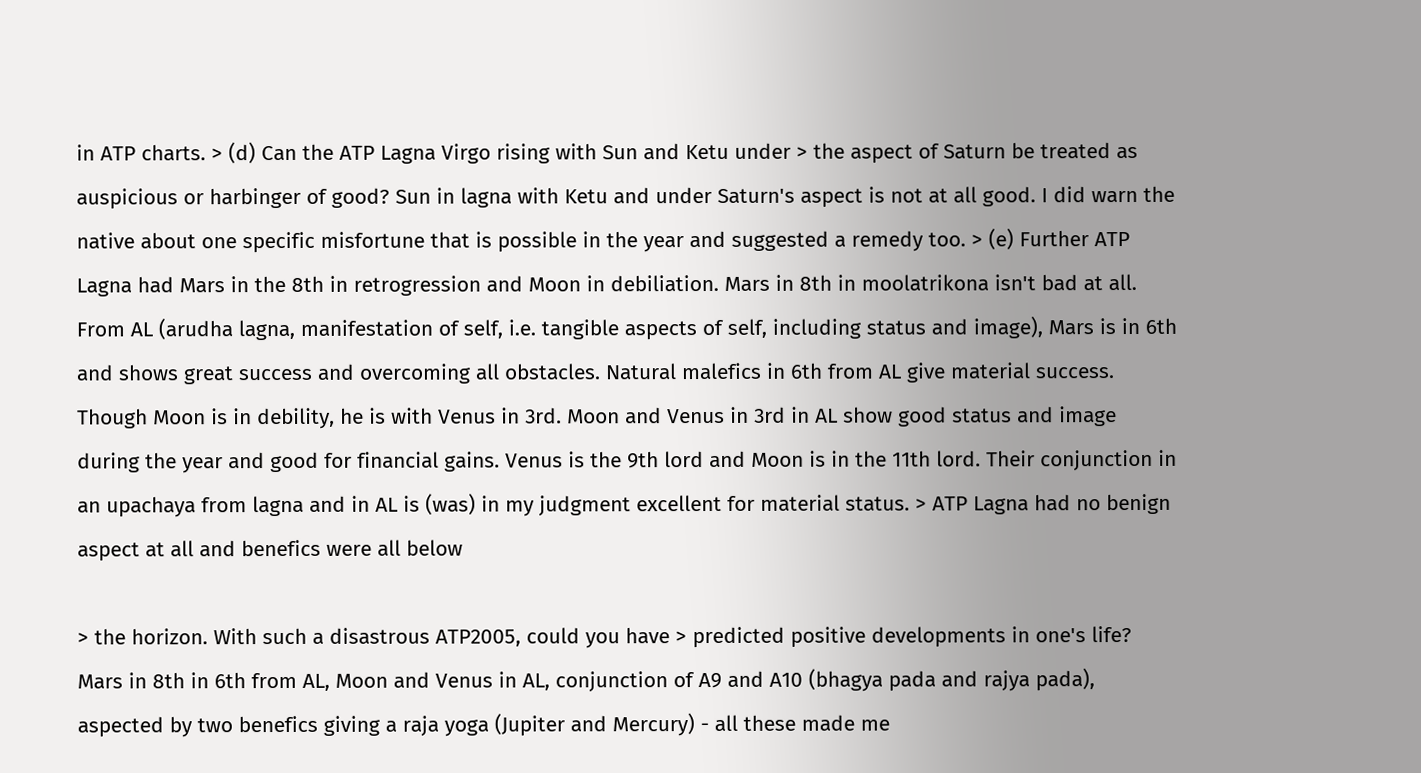in ATP charts. > (d) Can the ATP Lagna Virgo rising with Sun and Ketu under > the aspect of Saturn be treated as auspicious or harbinger of good? Sun in lagna with Ketu and under Saturn's aspect is not at all good. I did warn the native about one specific misfortune that is possible in the year and suggested a remedy too. > (e) Further ATP Lagna had Mars in the 8th in retrogression and Moon in debiliation. Mars in 8th in moolatrikona isn't bad at all. From AL (arudha lagna, manifestation of self, i.e. tangible aspects of self, including status and image), Mars is in 6th and shows great success and overcoming all obstacles. Natural malefics in 6th from AL give material success. Though Moon is in debility, he is with Venus in 3rd. Moon and Venus in 3rd in AL show good status and image during the year and good for financial gains. Venus is the 9th lord and Moon is in the 11th lord. Their conjunction in an upachaya from lagna and in AL is (was) in my judgment excellent for material status. > ATP Lagna had no benign aspect at all and benefics were all below

> the horizon. With such a disastrous ATP2005, could you have > predicted positive developments in one's life? Mars in 8th in 6th from AL, Moon and Venus in AL, conjunction of A9 and A10 (bhagya pada and rajya pada), aspected by two benefics giving a raja yoga (Jupiter and Mercury) - all these made me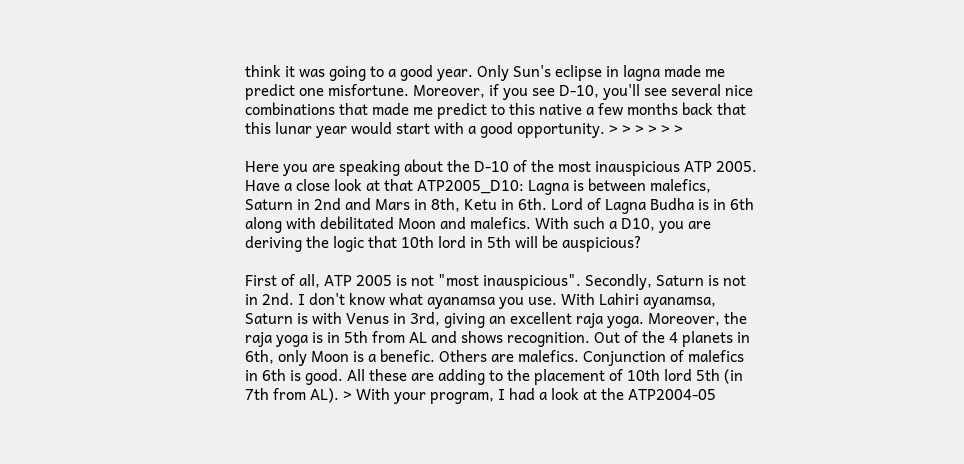think it was going to a good year. Only Sun's eclipse in lagna made me predict one misfortune. Moreover, if you see D-10, you'll see several nice combinations that made me predict to this native a few months back that this lunar year would start with a good opportunity. > > > > > >

Here you are speaking about the D-10 of the most inauspicious ATP 2005. Have a close look at that ATP2005_D10: Lagna is between malefics, Saturn in 2nd and Mars in 8th, Ketu in 6th. Lord of Lagna Budha is in 6th along with debilitated Moon and malefics. With such a D10, you are deriving the logic that 10th lord in 5th will be auspicious?

First of all, ATP 2005 is not "most inauspicious". Secondly, Saturn is not in 2nd. I don't know what ayanamsa you use. With Lahiri ayanamsa, Saturn is with Venus in 3rd, giving an excellent raja yoga. Moreover, the raja yoga is in 5th from AL and shows recognition. Out of the 4 planets in 6th, only Moon is a benefic. Others are malefics. Conjunction of malefics in 6th is good. All these are adding to the placement of 10th lord 5th (in 7th from AL). > With your program, I had a look at the ATP2004-05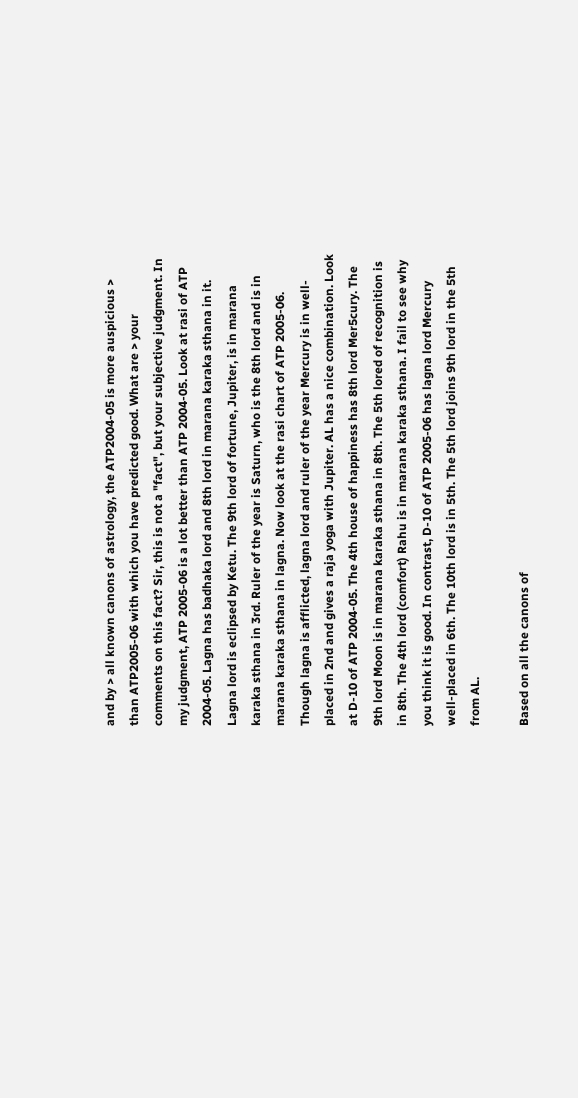and by > all known canons of astrology, the ATP2004-05 is more auspicious > than ATP2005-06 with which you have predicted good. What are > your comments on this fact? Sir, this is not a "fact", but your subjective judgment. In my judgment, ATP 2005-06 is a lot better than ATP 2004-05. Look at rasi of ATP 2004-05. Lagna has badhaka lord and 8th lord in marana karaka sthana in it. Lagna lord is eclipsed by Ketu. The 9th lord of fortune, Jupiter, is in marana karaka sthana in 3rd. Ruler of the year is Saturn, who is the 8th lord and is in marana karaka sthana in lagna. Now look at the rasi chart of ATP 2005-06. Though lagna is afflicted, lagna lord and ruler of the year Mercury is in well-placed in 2nd and gives a raja yoga with Jupiter. AL has a nice combination. Look at D-10 of ATP 2004-05. The 4th house of happiness has 8th lord Mer5cury. The 9th lord Moon is in marana karaka sthana in 8th. The 5th lored of recognition is in 8th. The 4th lord (comfort) Rahu is in marana karaka sthana. I fail to see why you think it is good. In contrast, D-10 of ATP 2005-06 has lagna lord Mercury well-placed in 6th. The 10th lord is in 5th. The 5th lord joins 9th lord in the 5th from AL.

Based on all the canons of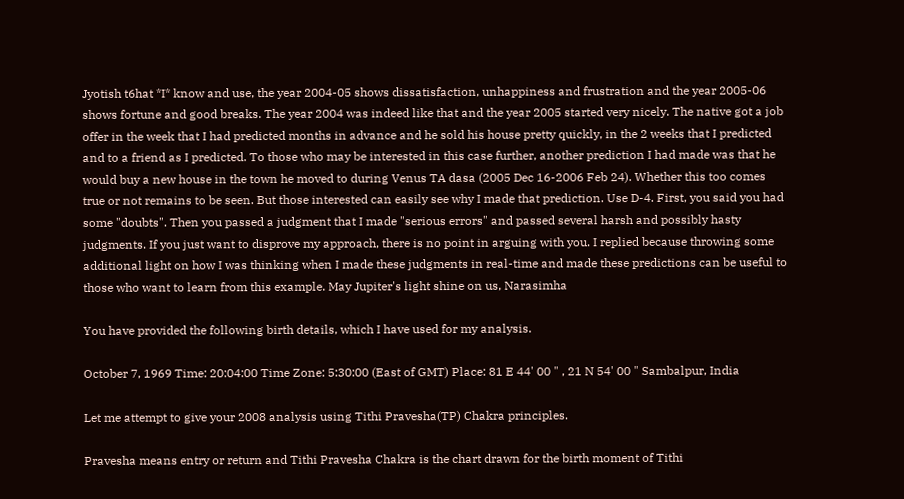Jyotish t6hat *I* know and use, the year 2004-05 shows dissatisfaction, unhappiness and frustration and the year 2005-06 shows fortune and good breaks. The year 2004 was indeed like that and the year 2005 started very nicely. The native got a job offer in the week that I had predicted months in advance and he sold his house pretty quickly, in the 2 weeks that I predicted and to a friend as I predicted. To those who may be interested in this case further, another prediction I had made was that he would buy a new house in the town he moved to during Venus TA dasa (2005 Dec 16-2006 Feb 24). Whether this too comes true or not remains to be seen. But those interested can easily see why I made that prediction. Use D-4. First, you said you had some "doubts". Then you passed a judgment that I made "serious errors" and passed several harsh and possibly hasty judgments. If you just want to disprove my approach, there is no point in arguing with you. I replied because throwing some additional light on how I was thinking when I made these judgments in real-time and made these predictions can be useful to those who want to learn from this example. May Jupiter's light shine on us, Narasimha

You have provided the following birth details, which I have used for my analysis.

October 7, 1969 Time: 20:04:00 Time Zone: 5:30:00 (East of GMT) Place: 81 E 44' 00 " , 21 N 54' 00 " Sambalpur, India

Let me attempt to give your 2008 analysis using Tithi Pravesha(TP) Chakra principles.

Pravesha means entry or return and Tithi Pravesha Chakra is the chart drawn for the birth moment of Tithi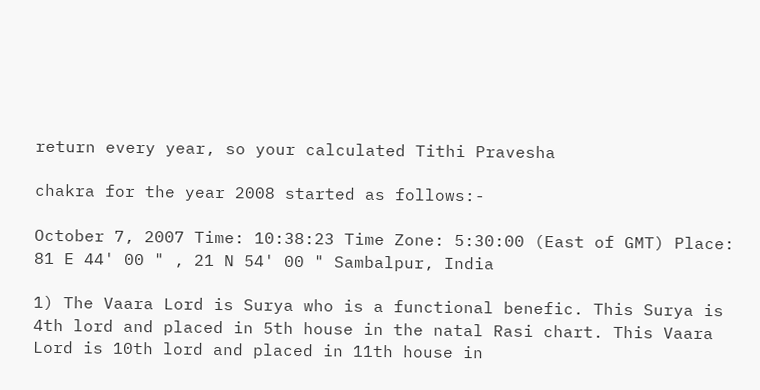return every year, so your calculated Tithi Pravesha

chakra for the year 2008 started as follows:-

October 7, 2007 Time: 10:38:23 Time Zone: 5:30:00 (East of GMT) Place: 81 E 44' 00 " , 21 N 54' 00 " Sambalpur, India

1) The Vaara Lord is Surya who is a functional benefic. This Surya is 4th lord and placed in 5th house in the natal Rasi chart. This Vaara Lord is 10th lord and placed in 11th house in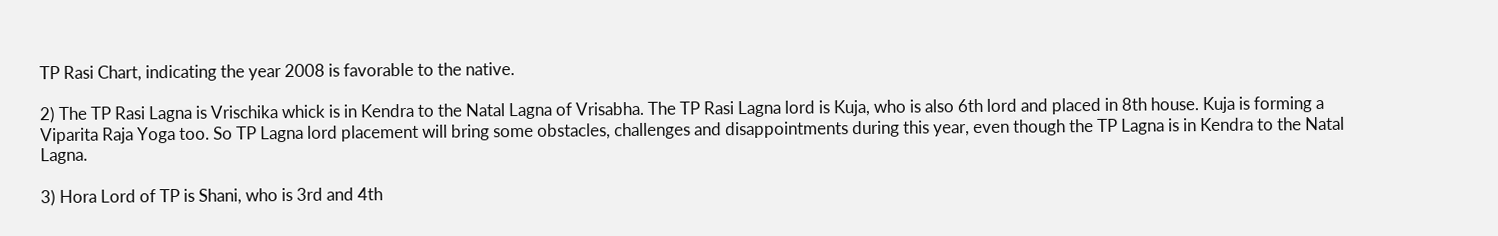TP Rasi Chart, indicating the year 2008 is favorable to the native.

2) The TP Rasi Lagna is Vrischika whick is in Kendra to the Natal Lagna of Vrisabha. The TP Rasi Lagna lord is Kuja, who is also 6th lord and placed in 8th house. Kuja is forming a Viparita Raja Yoga too. So TP Lagna lord placement will bring some obstacles, challenges and disappointments during this year, even though the TP Lagna is in Kendra to the Natal Lagna.

3) Hora Lord of TP is Shani, who is 3rd and 4th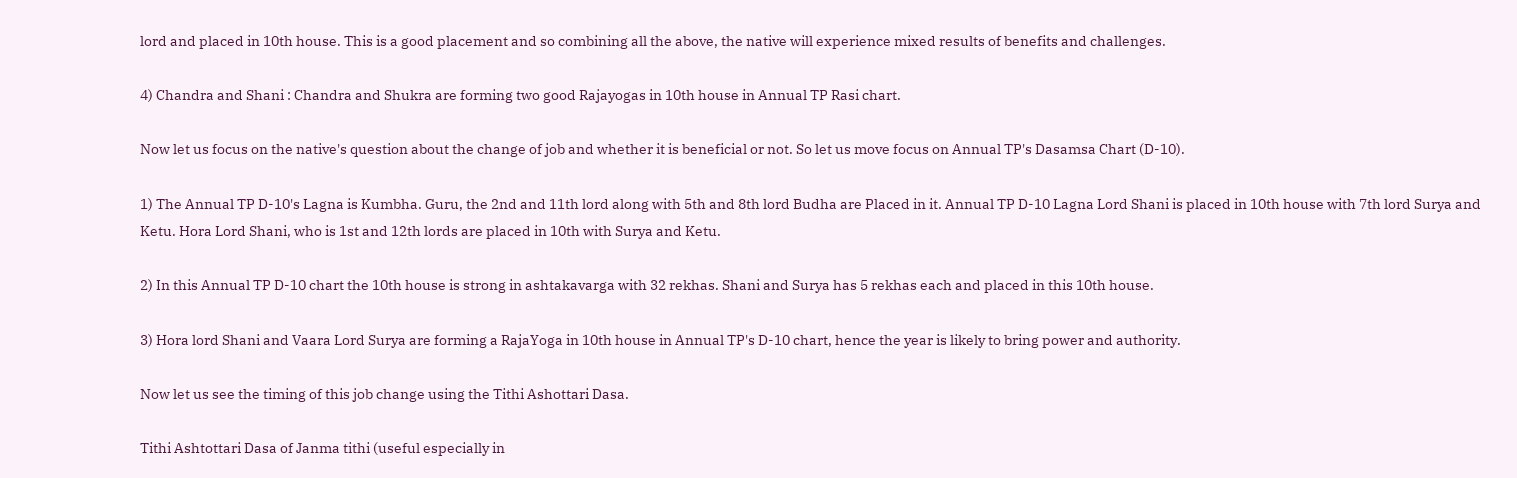lord and placed in 10th house. This is a good placement and so combining all the above, the native will experience mixed results of benefits and challenges.

4) Chandra and Shani : Chandra and Shukra are forming two good Rajayogas in 10th house in Annual TP Rasi chart.

Now let us focus on the native's question about the change of job and whether it is beneficial or not. So let us move focus on Annual TP's Dasamsa Chart (D-10).

1) The Annual TP D-10's Lagna is Kumbha. Guru, the 2nd and 11th lord along with 5th and 8th lord Budha are Placed in it. Annual TP D-10 Lagna Lord Shani is placed in 10th house with 7th lord Surya and Ketu. Hora Lord Shani, who is 1st and 12th lords are placed in 10th with Surya and Ketu.

2) In this Annual TP D-10 chart the 10th house is strong in ashtakavarga with 32 rekhas. Shani and Surya has 5 rekhas each and placed in this 10th house.

3) Hora lord Shani and Vaara Lord Surya are forming a RajaYoga in 10th house in Annual TP's D-10 chart, hence the year is likely to bring power and authority.

Now let us see the timing of this job change using the Tithi Ashottari Dasa.

Tithi Ashtottari Dasa of Janma tithi (useful especially in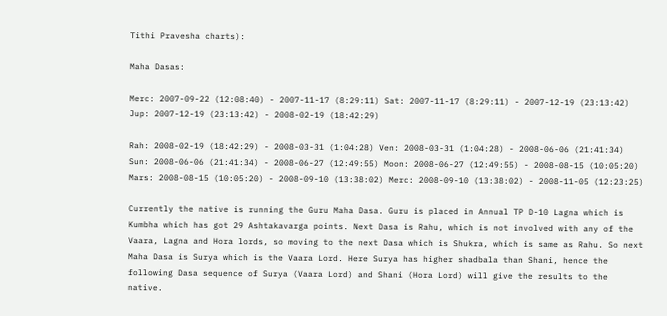Tithi Pravesha charts):

Maha Dasas:

Merc: 2007-09-22 (12:08:40) - 2007-11-17 (8:29:11) Sat: 2007-11-17 (8:29:11) - 2007-12-19 (23:13:42) Jup: 2007-12-19 (23:13:42) - 2008-02-19 (18:42:29)

Rah: 2008-02-19 (18:42:29) - 2008-03-31 (1:04:28) Ven: 2008-03-31 (1:04:28) - 2008-06-06 (21:41:34) Sun: 2008-06-06 (21:41:34) - 2008-06-27 (12:49:55) Moon: 2008-06-27 (12:49:55) - 2008-08-15 (10:05:20) Mars: 2008-08-15 (10:05:20) - 2008-09-10 (13:38:02) Merc: 2008-09-10 (13:38:02) - 2008-11-05 (12:23:25)

Currently the native is running the Guru Maha Dasa. Guru is placed in Annual TP D-10 Lagna which is Kumbha which has got 29 Ashtakavarga points. Next Dasa is Rahu, which is not involved with any of the Vaara, Lagna and Hora lords, so moving to the next Dasa which is Shukra, which is same as Rahu. So next Maha Dasa is Surya which is the Vaara Lord. Here Surya has higher shadbala than Shani, hence the following Dasa sequence of Surya (Vaara Lord) and Shani (Hora Lord) will give the results to the native.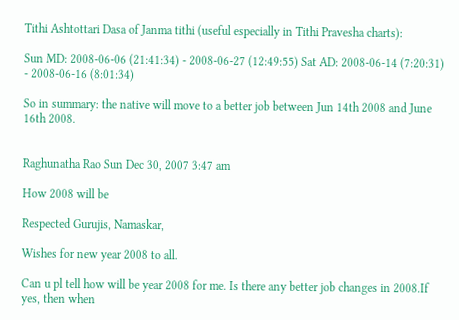Tithi Ashtottari Dasa of Janma tithi (useful especially in Tithi Pravesha charts):

Sun MD: 2008-06-06 (21:41:34) - 2008-06-27 (12:49:55) Sat AD: 2008-06-14 (7:20:31) - 2008-06-16 (8:01:34)

So in summary: the native will move to a better job between Jun 14th 2008 and June 16th 2008.


Raghunatha Rao Sun Dec 30, 2007 3:47 am

How 2008 will be

Respected Gurujis, Namaskar,

Wishes for new year 2008 to all.

Can u pl tell how will be year 2008 for me. Is there any better job changes in 2008.If yes, then when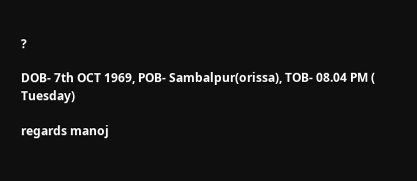?

DOB- 7th OCT 1969, POB- Sambalpur(orissa), TOB- 08.04 PM ( Tuesday)

regards manoj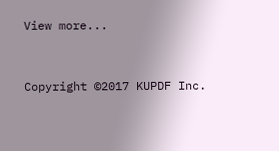View more...


Copyright ©2017 KUPDF Inc.